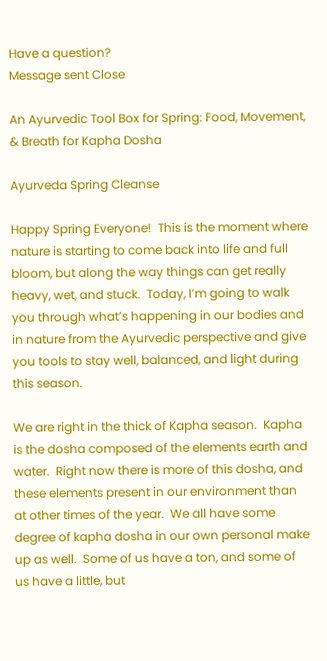Have a question?
Message sent Close

An Ayurvedic Tool Box for Spring: Food, Movement, & Breath for Kapha Dosha

Ayurveda Spring Cleanse

Happy Spring Everyone!  This is the moment where nature is starting to come back into life and full bloom, but along the way things can get really heavy, wet, and stuck.  Today, I’m going to walk you through what’s happening in our bodies and in nature from the Ayurvedic perspective and give you tools to stay well, balanced, and light during this season.

We are right in the thick of Kapha season.  Kapha is the dosha composed of the elements earth and water.  Right now there is more of this dosha, and these elements present in our environment than at other times of the year.  We all have some degree of kapha dosha in our own personal make up as well.  Some of us have a ton, and some of us have a little, but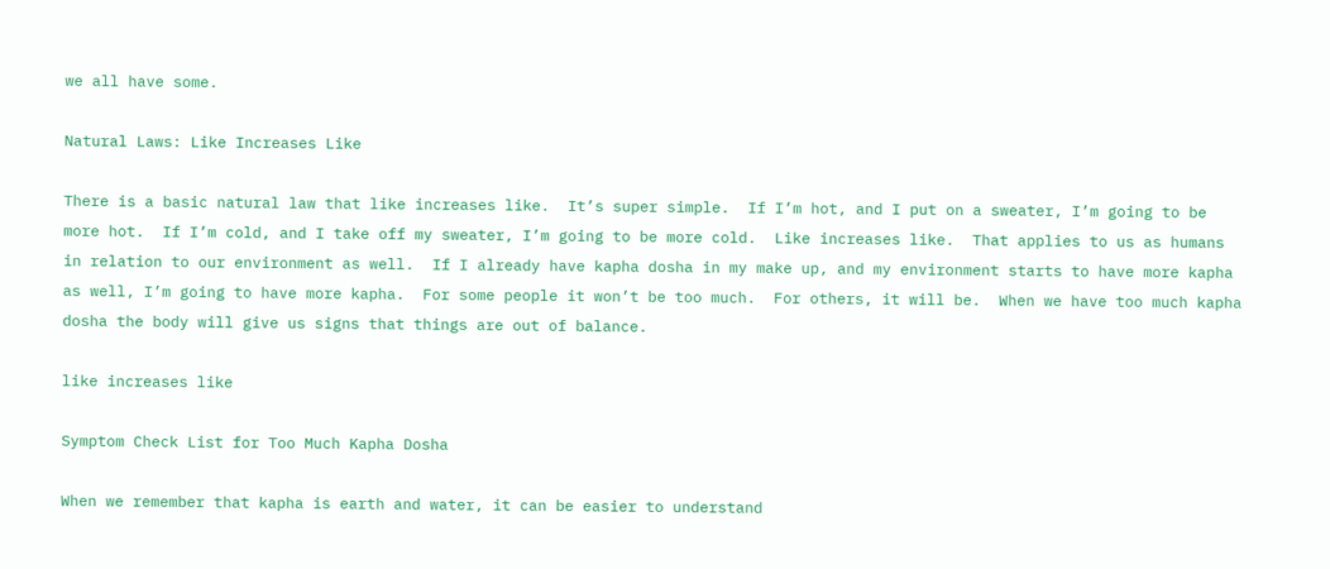we all have some.

Natural Laws: Like Increases Like

There is a basic natural law that like increases like.  It’s super simple.  If I’m hot, and I put on a sweater, I’m going to be more hot.  If I’m cold, and I take off my sweater, I’m going to be more cold.  Like increases like.  That applies to us as humans in relation to our environment as well.  If I already have kapha dosha in my make up, and my environment starts to have more kapha as well, I’m going to have more kapha.  For some people it won’t be too much.  For others, it will be.  When we have too much kapha dosha the body will give us signs that things are out of balance.

like increases like

Symptom Check List for Too Much Kapha Dosha

When we remember that kapha is earth and water, it can be easier to understand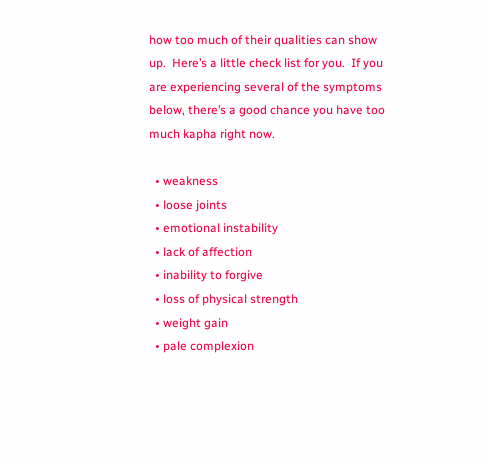how too much of their qualities can show up.  Here’s a little check list for you.  If you are experiencing several of the symptoms below, there’s a good chance you have too much kapha right now.

  • weakness
  • loose joints
  • emotional instability
  • lack of affection
  • inability to forgive
  • loss of physical strength
  • weight gain
  • pale complexion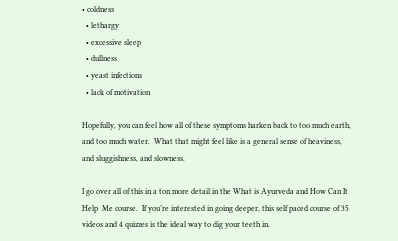• coldness
  • lethargy
  • excessive sleep
  • dullness
  • yeast infections
  • lack of motivation

Hopefully, you can feel how all of these symptoms harken back to too much earth, and too much water.  What that might feel like is a general sense of heaviness, and sluggishness, and slowness.

I go over all of this in a ton more detail in the What is Ayurveda and How Can It Help  Me course.  If you’re interested in going deeper, this self paced course of 35 videos and 4 quizzes is the ideal way to dig your teeth in.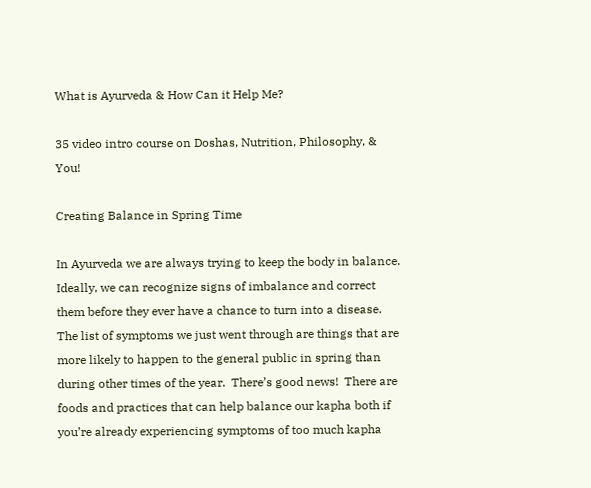What is Ayurveda & How Can it Help Me?

35 video intro course on Doshas, Nutrition, Philosophy, & You!

Creating Balance in Spring Time

In Ayurveda we are always trying to keep the body in balance.  Ideally, we can recognize signs of imbalance and correct them before they ever have a chance to turn into a disease.  The list of symptoms we just went through are things that are more likely to happen to the general public in spring than during other times of the year.  There’s good news!  There are foods and practices that can help balance our kapha both if you’re already experiencing symptoms of too much kapha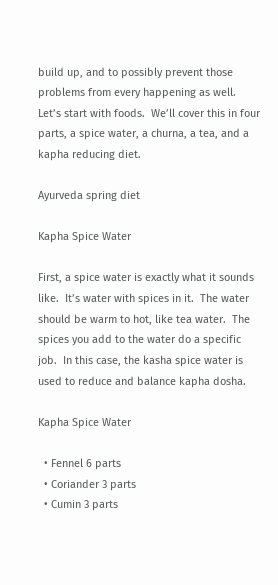build up, and to possibly prevent those problems from every happening as well.   Let’s start with foods.  We’ll cover this in four parts, a spice water, a churna, a tea, and a kapha reducing diet.

Ayurveda spring diet

Kapha Spice Water

First, a spice water is exactly what it sounds like.  It’s water with spices in it.  The water should be warm to hot, like tea water.  The spices you add to the water do a specific job.  In this case, the kasha spice water is used to reduce and balance kapha dosha.

Kapha Spice Water

  • Fennel 6 parts
  • Coriander 3 parts
  • Cumin 3 parts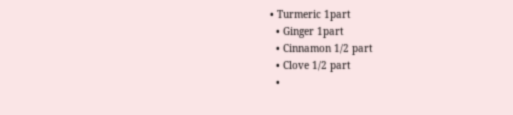• Turmeric 1part
  • Ginger 1part
  • Cinnamon 1/2 part
  • Clove 1/2 part
  •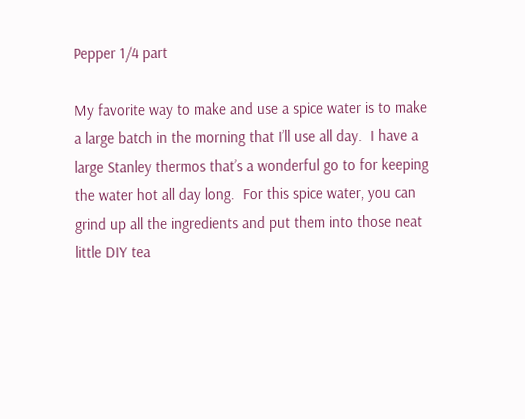Pepper 1/4 part

My favorite way to make and use a spice water is to make a large batch in the morning that I’ll use all day.  I have a large Stanley thermos that’s a wonderful go to for keeping the water hot all day long.  For this spice water, you can grind up all the ingredients and put them into those neat little DIY tea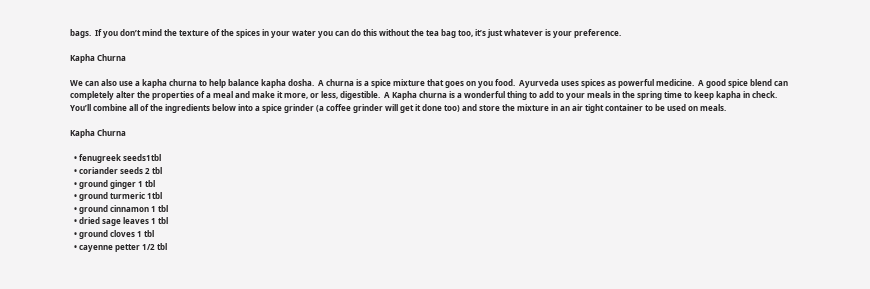bags.  If you don’t mind the texture of the spices in your water you can do this without the tea bag too, it’s just whatever is your preference.

Kapha Churna

We can also use a kapha churna to help balance kapha dosha.  A churna is a spice mixture that goes on you food.  Ayurveda uses spices as powerful medicine.  A good spice blend can completely alter the properties of a meal and make it more, or less, digestible.  A Kapha churna is a wonderful thing to add to your meals in the spring time to keep kapha in check.  You’ll combine all of the ingredients below into a spice grinder (a coffee grinder will get it done too) and store the mixture in an air tight container to be used on meals.

Kapha Churna

  • fenugreek seeds1tbl
  • coriander seeds 2 tbl
  • ground ginger 1 tbl
  • ground turmeric 1tbl
  • ground cinnamon 1 tbl
  • dried sage leaves 1 tbl
  • ground cloves 1 tbl
  • cayenne petter 1/2 tbl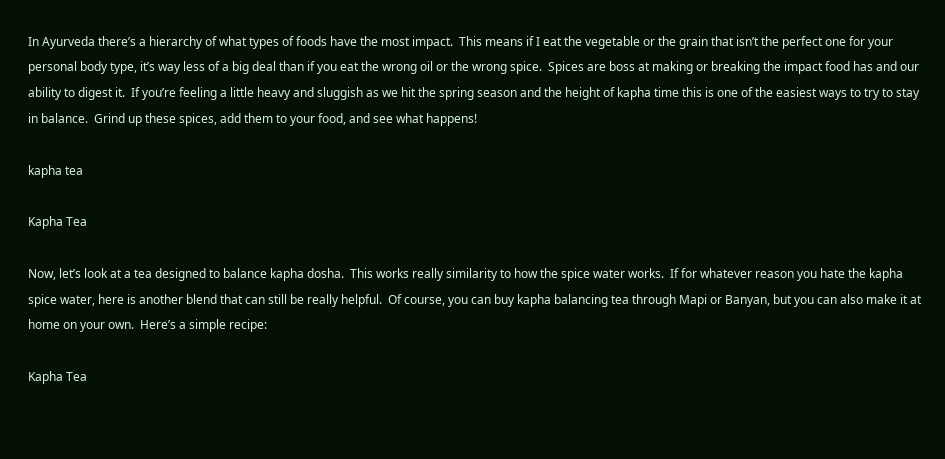In Ayurveda there’s a hierarchy of what types of foods have the most impact.  This means if I eat the vegetable or the grain that isn’t the perfect one for your personal body type, it’s way less of a big deal than if you eat the wrong oil or the wrong spice.  Spices are boss at making or breaking the impact food has and our ability to digest it.  If you’re feeling a little heavy and sluggish as we hit the spring season and the height of kapha time this is one of the easiest ways to try to stay in balance.  Grind up these spices, add them to your food, and see what happens!

kapha tea

Kapha Tea

Now, let’s look at a tea designed to balance kapha dosha.  This works really similarity to how the spice water works.  If for whatever reason you hate the kapha spice water, here is another blend that can still be really helpful.  Of course, you can buy kapha balancing tea through Mapi or Banyan, but you can also make it at home on your own.  Here’s a simple recipe:

Kapha Tea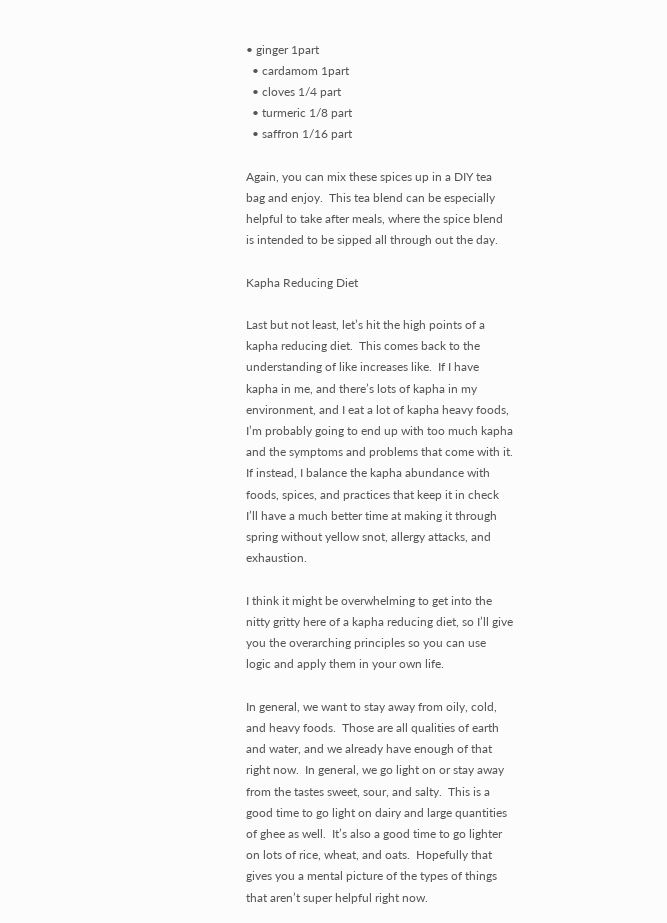• ginger 1part
  • cardamom 1part
  • cloves 1/4 part
  • turmeric 1/8 part
  • saffron 1/16 part

Again, you can mix these spices up in a DIY tea bag and enjoy.  This tea blend can be especially helpful to take after meals, where the spice blend is intended to be sipped all through out the day.

Kapha Reducing Diet

Last but not least, let’s hit the high points of a kapha reducing diet.  This comes back to the understanding of like increases like.  If I have kapha in me, and there’s lots of kapha in my environment, and I eat a lot of kapha heavy foods, I’m probably going to end up with too much kapha and the symptoms and problems that come with it.  If instead, I balance the kapha abundance with foods, spices, and practices that keep it in check I’ll have a much better time at making it through spring without yellow snot, allergy attacks, and exhaustion.

I think it might be overwhelming to get into the nitty gritty here of a kapha reducing diet, so I’ll give you the overarching principles so you can use logic and apply them in your own life.

In general, we want to stay away from oily, cold, and heavy foods.  Those are all qualities of earth and water, and we already have enough of that right now.  In general, we go light on or stay away from the tastes sweet, sour, and salty.  This is a good time to go light on dairy and large quantities of ghee as well.  It’s also a good time to go lighter on lots of rice, wheat, and oats.  Hopefully that gives you a mental picture of the types of things that aren’t super helpful right now.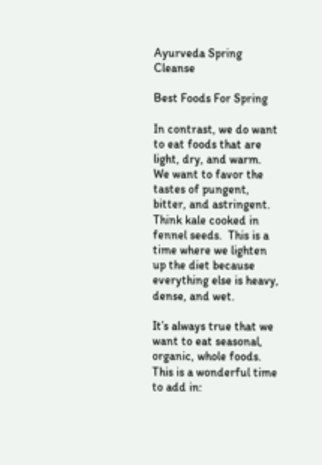Ayurveda Spring Cleanse

Best Foods For Spring

In contrast, we do want to eat foods that are light, dry, and warm.  We want to favor the tastes of pungent, bitter, and astringent.  Think kale cooked in fennel seeds.  This is a time where we lighten up the diet because everything else is heavy, dense, and wet.

It’s always true that we want to eat seasonal, organic, whole foods.  This is a wonderful time to add in: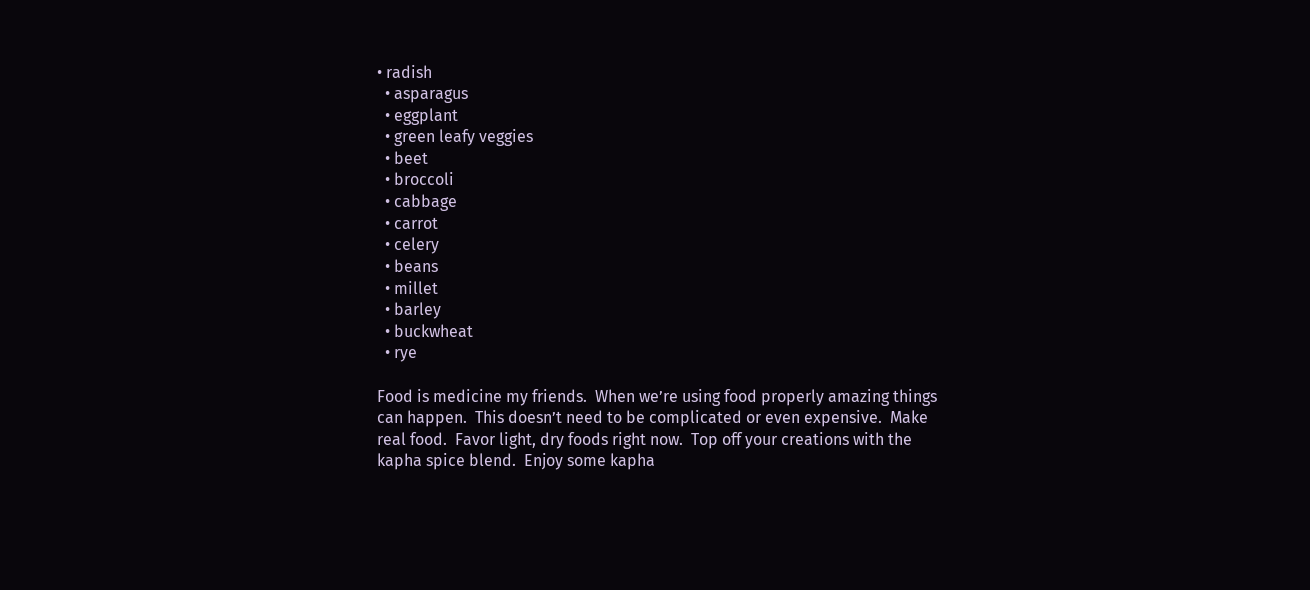• radish
  • asparagus
  • eggplant
  • green leafy veggies
  • beet
  • broccoli
  • cabbage
  • carrot
  • celery
  • beans
  • millet
  • barley
  • buckwheat
  • rye

Food is medicine my friends.  When we’re using food properly amazing things can happen.  This doesn’t need to be complicated or even expensive.  Make real food.  Favor light, dry foods right now.  Top off your creations with the kapha spice blend.  Enjoy some kapha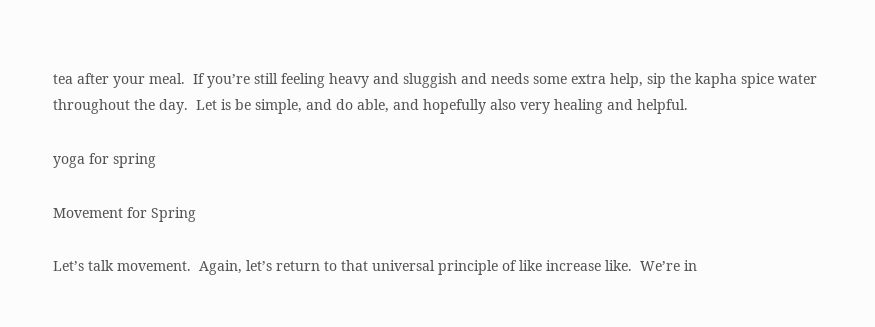tea after your meal.  If you’re still feeling heavy and sluggish and needs some extra help, sip the kapha spice water throughout the day.  Let is be simple, and do able, and hopefully also very healing and helpful.

yoga for spring

Movement for Spring

Let’s talk movement.  Again, let’s return to that universal principle of like increase like.  We’re in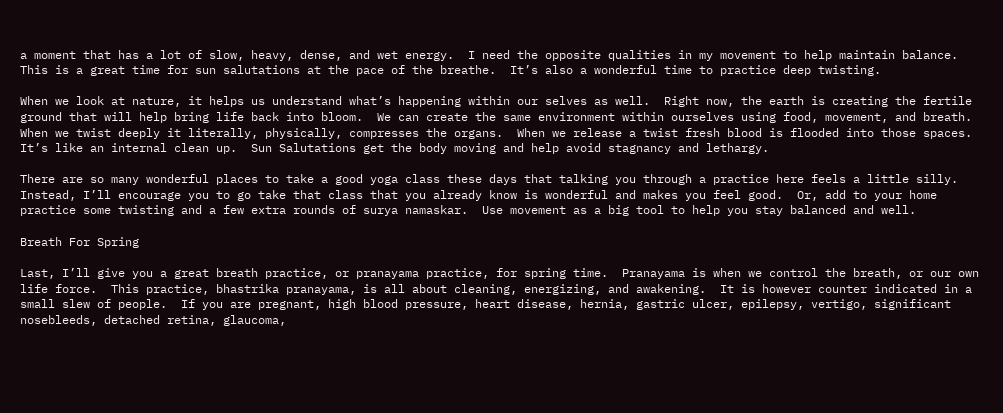a moment that has a lot of slow, heavy, dense, and wet energy.  I need the opposite qualities in my movement to help maintain balance.  This is a great time for sun salutations at the pace of the breathe.  It’s also a wonderful time to practice deep twisting.

When we look at nature, it helps us understand what’s happening within our selves as well.  Right now, the earth is creating the fertile ground that will help bring life back into bloom.  We can create the same environment within ourselves using food, movement, and breath.  When we twist deeply it literally, physically, compresses the organs.  When we release a twist fresh blood is flooded into those spaces.  It’s like an internal clean up.  Sun Salutations get the body moving and help avoid stagnancy and lethargy.

There are so many wonderful places to take a good yoga class these days that talking you through a practice here feels a little silly.  Instead, I’ll encourage you to go take that class that you already know is wonderful and makes you feel good.  Or, add to your home practice some twisting and a few extra rounds of surya namaskar.  Use movement as a big tool to help you stay balanced and well.

Breath For Spring

Last, I’ll give you a great breath practice, or pranayama practice, for spring time.  Pranayama is when we control the breath, or our own life force.  This practice, bhastrika pranayama, is all about cleaning, energizing, and awakening.  It is however counter indicated in a small slew of people.  If you are pregnant, high blood pressure, heart disease, hernia, gastric ulcer, epilepsy, vertigo, significant nosebleeds, detached retina, glaucoma,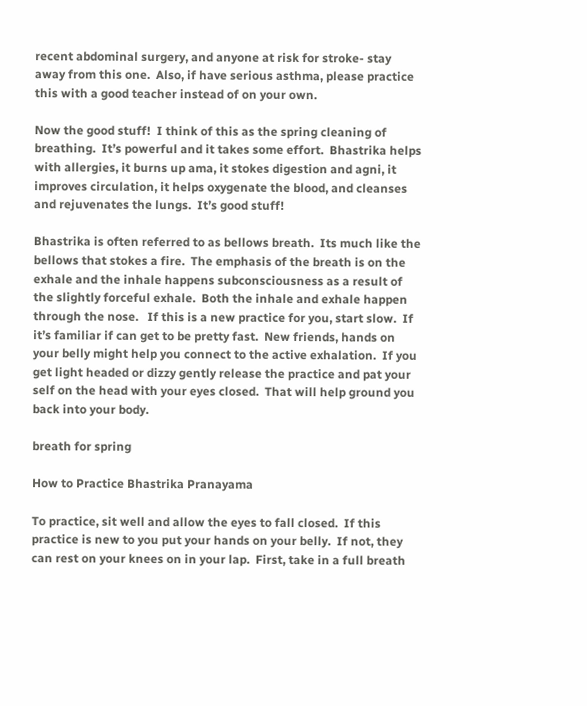recent abdominal surgery, and anyone at risk for stroke- stay away from this one.  Also, if have serious asthma, please practice this with a good teacher instead of on your own.

Now the good stuff!  I think of this as the spring cleaning of breathing.  It’s powerful and it takes some effort.  Bhastrika helps with allergies, it burns up ama, it stokes digestion and agni, it improves circulation, it helps oxygenate the blood, and cleanses and rejuvenates the lungs.  It’s good stuff!

Bhastrika is often referred to as bellows breath.  Its much like the bellows that stokes a fire.  The emphasis of the breath is on the exhale and the inhale happens subconsciousness as a result of the slightly forceful exhale.  Both the inhale and exhale happen through the nose.   If this is a new practice for you, start slow.  If it’s familiar if can get to be pretty fast.  New friends, hands on your belly might help you connect to the active exhalation.  If you get light headed or dizzy gently release the practice and pat your self on the head with your eyes closed.  That will help ground you back into your body.

breath for spring

How to Practice Bhastrika Pranayama

To practice, sit well and allow the eyes to fall closed.  If this practice is new to you put your hands on your belly.  If not, they can rest on your knees on in your lap.  First, take in a full breath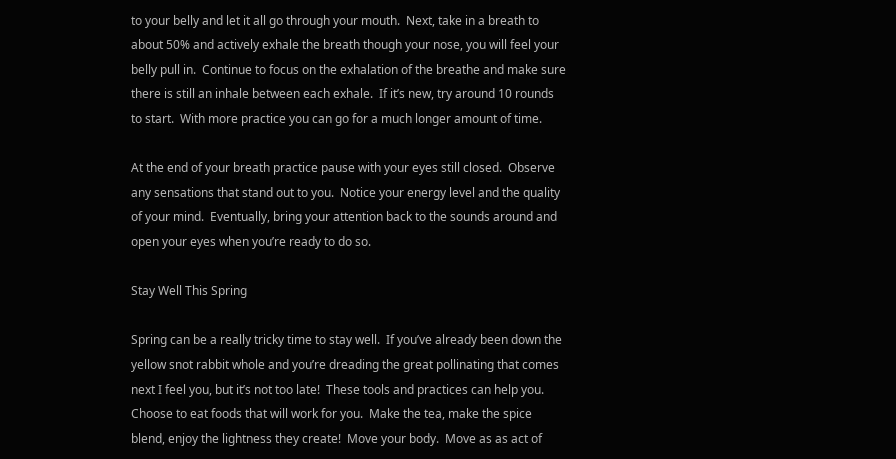to your belly and let it all go through your mouth.  Next, take in a breath to about 50% and actively exhale the breath though your nose, you will feel your belly pull in.  Continue to focus on the exhalation of the breathe and make sure there is still an inhale between each exhale.  If it’s new, try around 10 rounds to start.  With more practice you can go for a much longer amount of time.

At the end of your breath practice pause with your eyes still closed.  Observe any sensations that stand out to you.  Notice your energy level and the quality of your mind.  Eventually, bring your attention back to the sounds around and open your eyes when you’re ready to do so.

Stay Well This Spring

Spring can be a really tricky time to stay well.  If you’ve already been down the yellow snot rabbit whole and you’re dreading the great pollinating that comes next I feel you, but it’s not too late!  These tools and practices can help you.  Choose to eat foods that will work for you.  Make the tea, make the spice blend, enjoy the lightness they create!  Move your body.  Move as as act of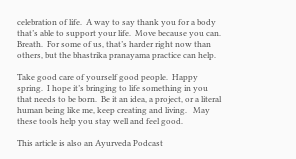celebration of life.  A way to say thank you for a body that’s able to support your life.  Move because you can.  Breath.  For some of us, that’s harder right now than others, but the bhastrika pranayama practice can help.

Take good care of yourself good people.  Happy spring.  I hope it’s bringing to life something in you that needs to be born.  Be it an idea, a project, or a literal human being like me, keep creating and living.   May these tools help you stay well and feel good.

This article is also an Ayurveda Podcast